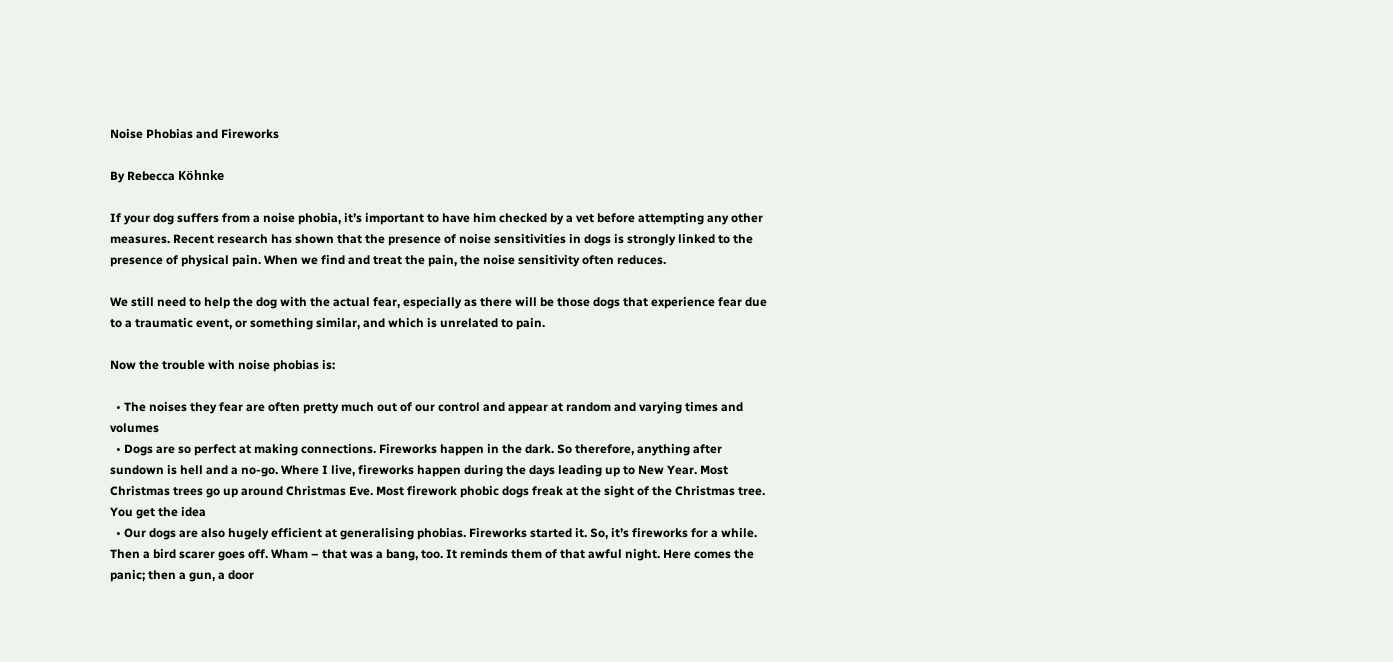Noise Phobias and Fireworks

By Rebecca Köhnke

If your dog suffers from a noise phobia, it’s important to have him checked by a vet before attempting any other measures. Recent research has shown that the presence of noise sensitivities in dogs is strongly linked to the presence of physical pain. When we find and treat the pain, the noise sensitivity often reduces.

We still need to help the dog with the actual fear, especially as there will be those dogs that experience fear due to a traumatic event, or something similar, and which is unrelated to pain.

Now the trouble with noise phobias is:

  • The noises they fear are often pretty much out of our control and appear at random and varying times and volumes
  • Dogs are so perfect at making connections. Fireworks happen in the dark. So therefore, anything after sundown is hell and a no-go. Where I live, fireworks happen during the days leading up to New Year. Most Christmas trees go up around Christmas Eve. Most firework phobic dogs freak at the sight of the Christmas tree. You get the idea
  • Our dogs are also hugely efficient at generalising phobias. Fireworks started it. So, it’s fireworks for a while. Then a bird scarer goes off. Wham – that was a bang, too. It reminds them of that awful night. Here comes the panic; then a gun, a door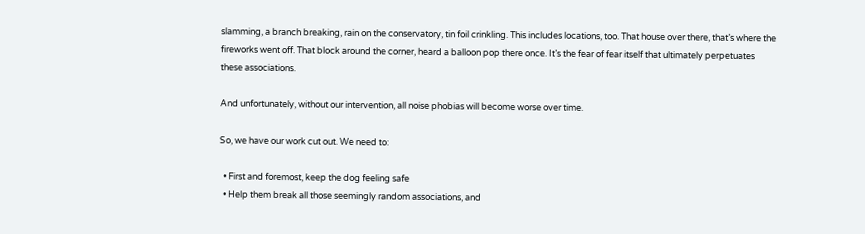slamming, a branch breaking, rain on the conservatory, tin foil crinkling. This includes locations, too. That house over there, that’s where the fireworks went off. That block around the corner, heard a balloon pop there once. It’s the fear of fear itself that ultimately perpetuates these associations.

And unfortunately, without our intervention, all noise phobias will become worse over time.

So, we have our work cut out. We need to:

  • First and foremost, keep the dog feeling safe
  • Help them break all those seemingly random associations, and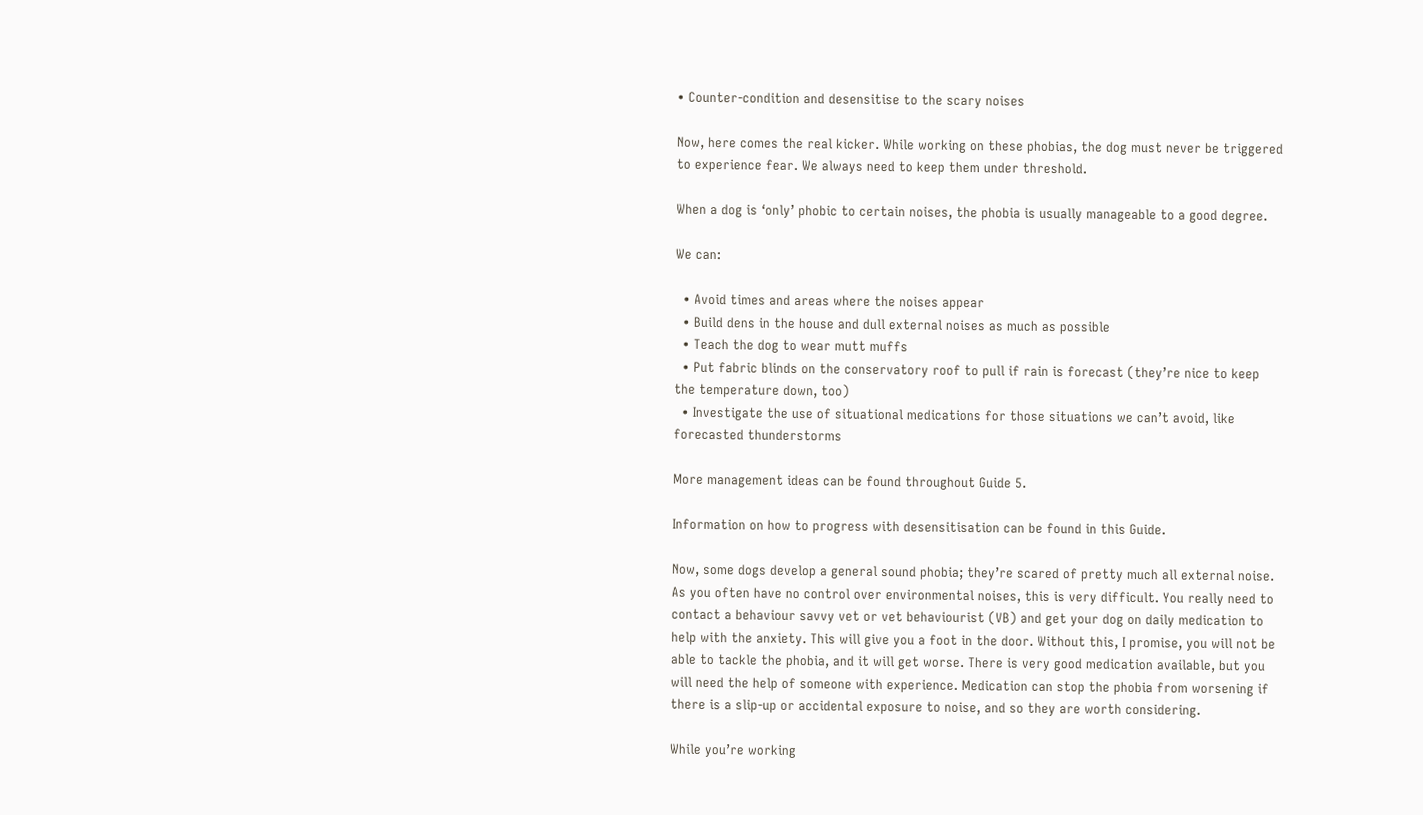• Counter-condition and desensitise to the scary noises

Now, here comes the real kicker. While working on these phobias, the dog must never be triggered to experience fear. We always need to keep them under threshold.

When a dog is ‘only’ phobic to certain noises, the phobia is usually manageable to a good degree.

We can:

  • Avoid times and areas where the noises appear
  • Build dens in the house and dull external noises as much as possible
  • Teach the dog to wear mutt muffs
  • Put fabric blinds on the conservatory roof to pull if rain is forecast (they’re nice to keep the temperature down, too)
  • Investigate the use of situational medications for those situations we can’t avoid, like forecasted thunderstorms

More management ideas can be found throughout Guide 5.

Information on how to progress with desensitisation can be found in this Guide.

Now, some dogs develop a general sound phobia; they’re scared of pretty much all external noise. As you often have no control over environmental noises, this is very difficult. You really need to contact a behaviour savvy vet or vet behaviourist (VB) and get your dog on daily medication to help with the anxiety. This will give you a foot in the door. Without this, I promise, you will not be able to tackle the phobia, and it will get worse. There is very good medication available, but you will need the help of someone with experience. Medication can stop the phobia from worsening if there is a slip-up or accidental exposure to noise, and so they are worth considering.

While you’re working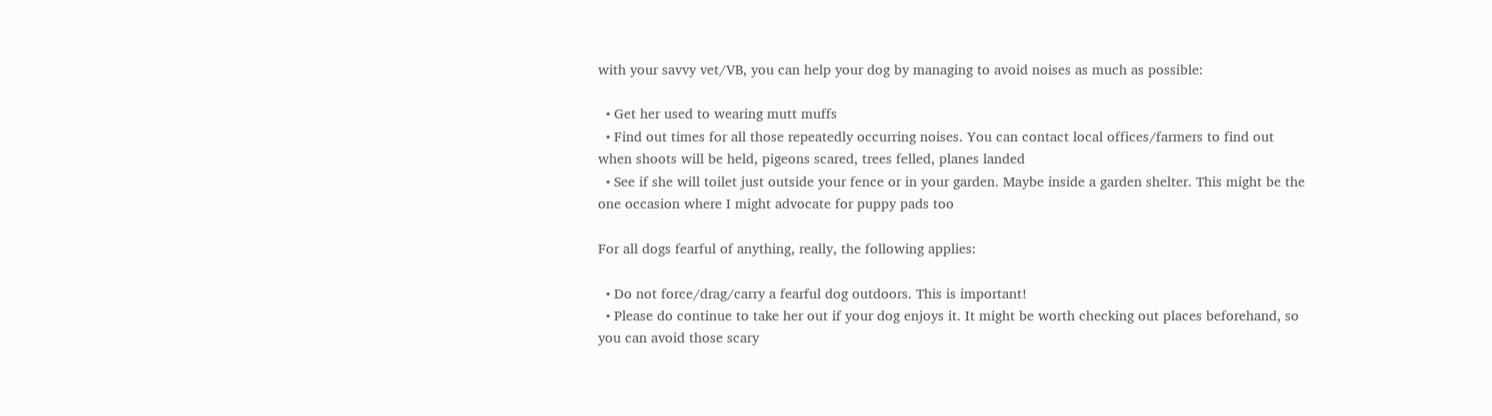with your savvy vet/VB, you can help your dog by managing to avoid noises as much as possible:

  • Get her used to wearing mutt muffs
  • Find out times for all those repeatedly occurring noises. You can contact local offices/farmers to find out when shoots will be held, pigeons scared, trees felled, planes landed
  • See if she will toilet just outside your fence or in your garden. Maybe inside a garden shelter. This might be the one occasion where I might advocate for puppy pads too

For all dogs fearful of anything, really, the following applies:

  • Do not force/drag/carry a fearful dog outdoors. This is important!
  • Please do continue to take her out if your dog enjoys it. It might be worth checking out places beforehand, so you can avoid those scary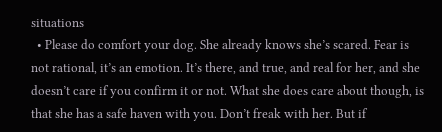situations
  • Please do comfort your dog. She already knows she’s scared. Fear is not rational, it’s an emotion. It’s there, and true, and real for her, and she doesn’t care if you confirm it or not. What she does care about though, is that she has a safe haven with you. Don’t freak with her. But if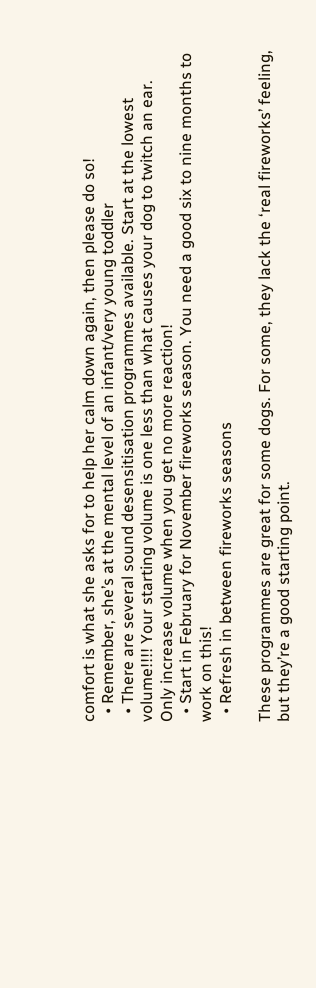comfort is what she asks for to help her calm down again, then please do so!
  • Remember, she’s at the mental level of an infant/very young toddler
  • There are several sound desensitisation programmes available. Start at the lowest volume!!!! Your starting volume is one less than what causes your dog to twitch an ear. Only increase volume when you get no more reaction!
  • Start in February for November fireworks season. You need a good six to nine months to work on this!
  • Refresh in between fireworks seasons

These programmes are great for some dogs. For some, they lack the ‘real fireworks’ feeling, but they’re a good starting point.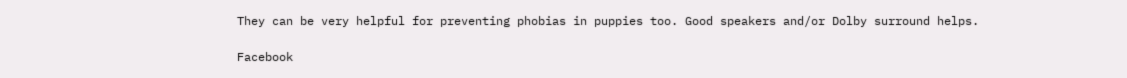They can be very helpful for preventing phobias in puppies too. Good speakers and/or Dolby surround helps.

Facebook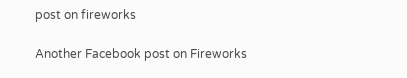post on fireworks

Another Facebook post on Fireworks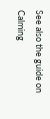See also the guide on Calming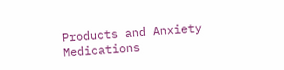Products and Anxiety Medications